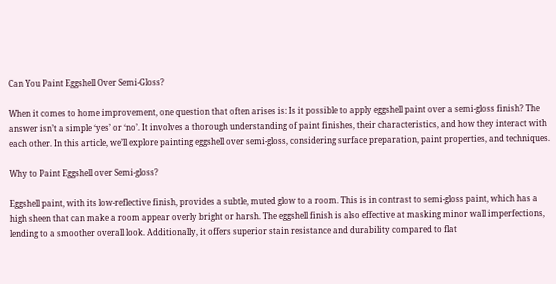Can You Paint Eggshell Over Semi-Gloss?

When it comes to home improvement, one question that often arises is: Is it possible to apply eggshell paint over a semi-gloss finish? The answer isn’t a simple ‘yes’ or ‘no’. It involves a thorough understanding of paint finishes, their characteristics, and how they interact with each other. In this article, we’ll explore painting eggshell over semi-gloss, considering surface preparation, paint properties, and techniques.

Why to Paint Eggshell over Semi-gloss?

Eggshell paint, with its low-reflective finish, provides a subtle, muted glow to a room. This is in contrast to semi-gloss paint, which has a high sheen that can make a room appear overly bright or harsh. The eggshell finish is also effective at masking minor wall imperfections, lending to a smoother overall look. Additionally, it offers superior stain resistance and durability compared to flat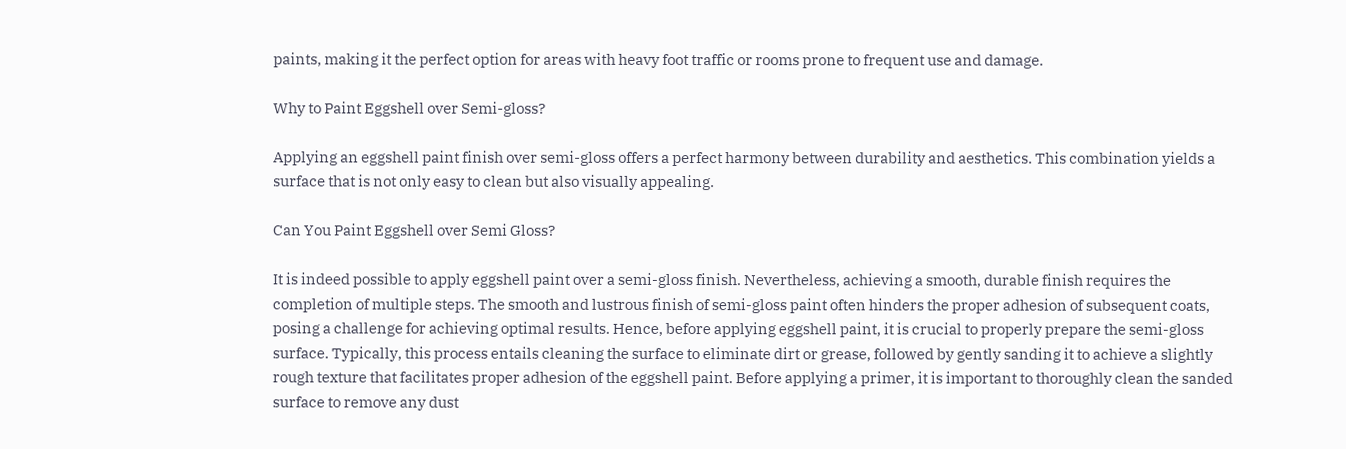paints, making it the perfect option for areas with heavy foot traffic or rooms prone to frequent use and damage.

Why to Paint Eggshell over Semi-gloss?

Applying an eggshell paint finish over semi-gloss offers a perfect harmony between durability and aesthetics. This combination yields a surface that is not only easy to clean but also visually appealing.

Can You Paint Eggshell over Semi Gloss?

It is indeed possible to apply eggshell paint over a semi-gloss finish. Nevertheless, achieving a smooth, durable finish requires the completion of multiple steps. The smooth and lustrous finish of semi-gloss paint often hinders the proper adhesion of subsequent coats, posing a challenge for achieving optimal results. Hence, before applying eggshell paint, it is crucial to properly prepare the semi-gloss surface. Typically, this process entails cleaning the surface to eliminate dirt or grease, followed by gently sanding it to achieve a slightly rough texture that facilitates proper adhesion of the eggshell paint. Before applying a primer, it is important to thoroughly clean the sanded surface to remove any dust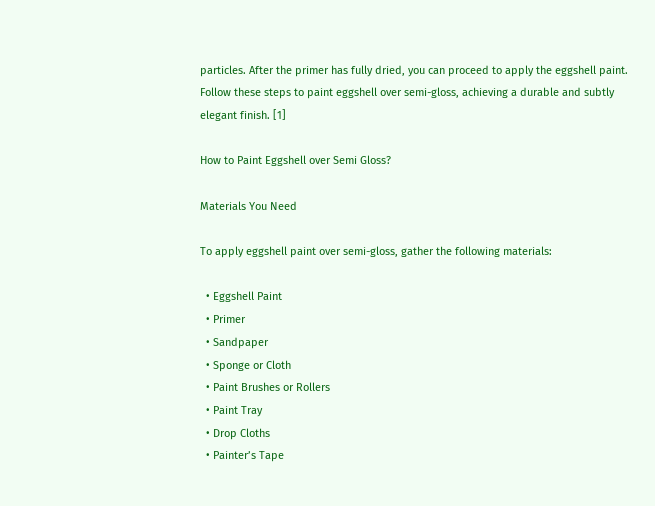particles. After the primer has fully dried, you can proceed to apply the eggshell paint. Follow these steps to paint eggshell over semi-gloss, achieving a durable and subtly elegant finish. [1]

How to Paint Eggshell over Semi Gloss?

Materials You Need

To apply eggshell paint over semi-gloss, gather the following materials:

  • Eggshell Paint
  • Primer
  • Sandpaper
  • Sponge or Cloth
  • Paint Brushes or Rollers
  • Paint Tray
  • Drop Cloths
  • Painter’s Tape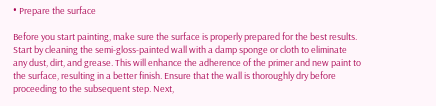• Prepare the surface

Before you start painting, make sure the surface is properly prepared for the best results. Start by cleaning the semi-gloss-painted wall with a damp sponge or cloth to eliminate any dust, dirt, and grease. This will enhance the adherence of the primer and new paint to the surface, resulting in a better finish. Ensure that the wall is thoroughly dry before proceeding to the subsequent step. Next,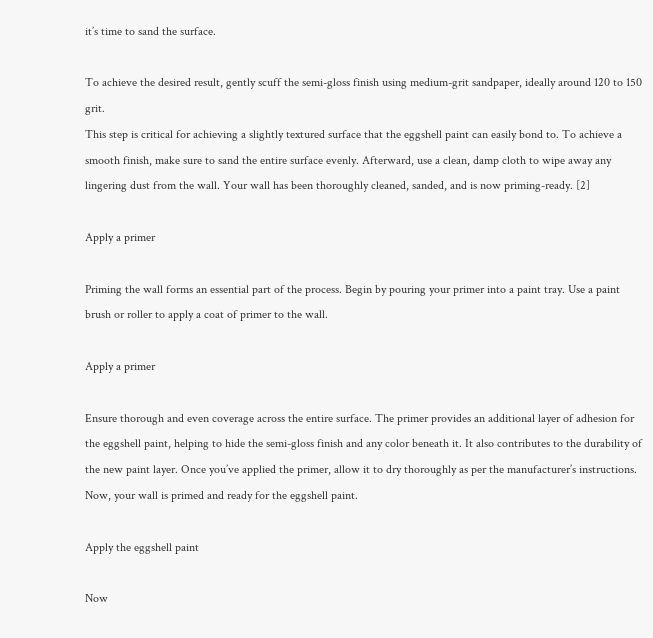it’s time to sand the surface.

To achieve the desired result, gently scuff the semi-gloss finish using medium-grit sandpaper, ideally around 120 to 150 grit.
This step is critical for achieving a slightly textured surface that the eggshell paint can easily bond to. To achieve a smooth finish, make sure to sand the entire surface evenly. Afterward, use a clean, damp cloth to wipe away any lingering dust from the wall. Your wall has been thoroughly cleaned, sanded, and is now priming-ready. [2]

Apply a primer

Priming the wall forms an essential part of the process. Begin by pouring your primer into a paint tray. Use a paint brush or roller to apply a coat of primer to the wall.

Apply a primer

Ensure thorough and even coverage across the entire surface. The primer provides an additional layer of adhesion for the eggshell paint, helping to hide the semi-gloss finish and any color beneath it. It also contributes to the durability of the new paint layer. Once you’ve applied the primer, allow it to dry thoroughly as per the manufacturer’s instructions. Now, your wall is primed and ready for the eggshell paint.

Apply the eggshell paint

Now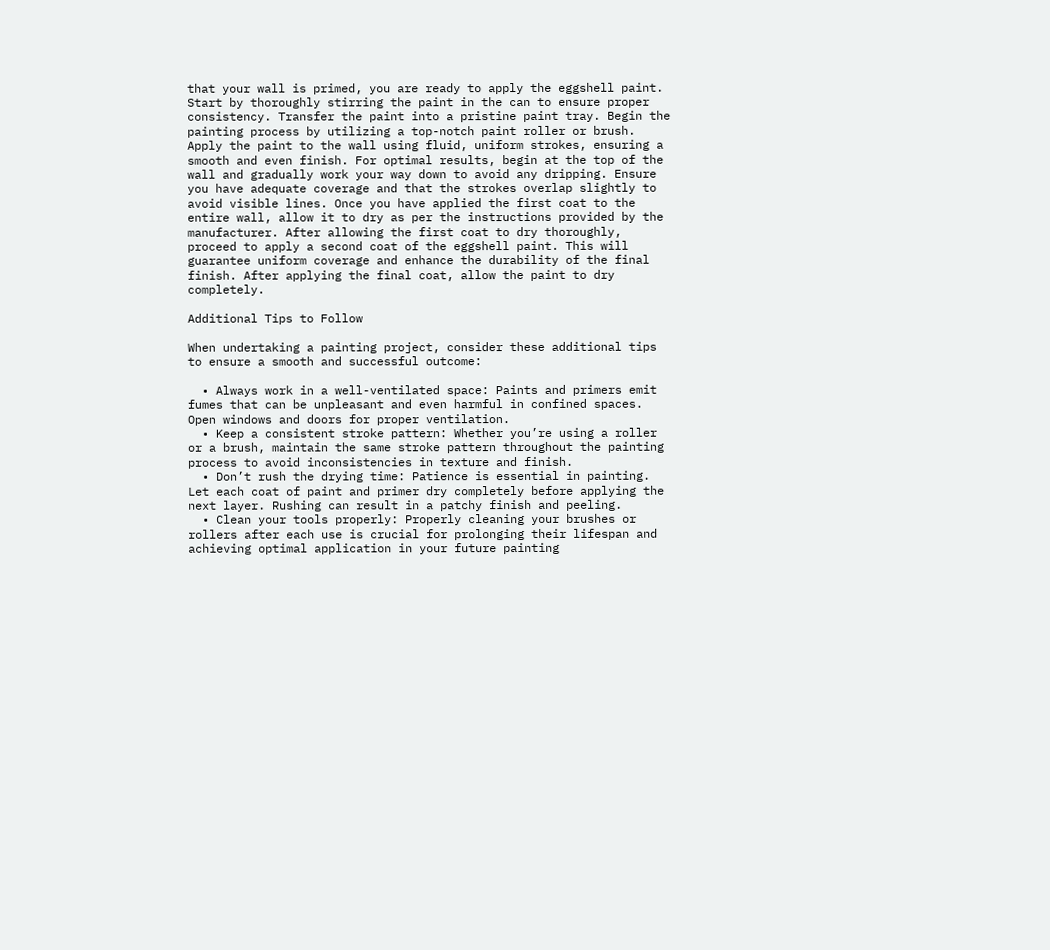that your wall is primed, you are ready to apply the eggshell paint. Start by thoroughly stirring the paint in the can to ensure proper consistency. Transfer the paint into a pristine paint tray. Begin the painting process by utilizing a top-notch paint roller or brush. Apply the paint to the wall using fluid, uniform strokes, ensuring a smooth and even finish. For optimal results, begin at the top of the wall and gradually work your way down to avoid any dripping. Ensure you have adequate coverage and that the strokes overlap slightly to avoid visible lines. Once you have applied the first coat to the entire wall, allow it to dry as per the instructions provided by the manufacturer. After allowing the first coat to dry thoroughly, proceed to apply a second coat of the eggshell paint. This will guarantee uniform coverage and enhance the durability of the final finish. After applying the final coat, allow the paint to dry completely.

Additional Tips to Follow

When undertaking a painting project, consider these additional tips to ensure a smooth and successful outcome:

  • Always work in a well-ventilated space: Paints and primers emit fumes that can be unpleasant and even harmful in confined spaces. Open windows and doors for proper ventilation.
  • Keep a consistent stroke pattern: Whether you’re using a roller or a brush, maintain the same stroke pattern throughout the painting process to avoid inconsistencies in texture and finish.
  • Don’t rush the drying time: Patience is essential in painting. Let each coat of paint and primer dry completely before applying the next layer. Rushing can result in a patchy finish and peeling.
  • Clean your tools properly: Properly cleaning your brushes or rollers after each use is crucial for prolonging their lifespan and achieving optimal application in your future painting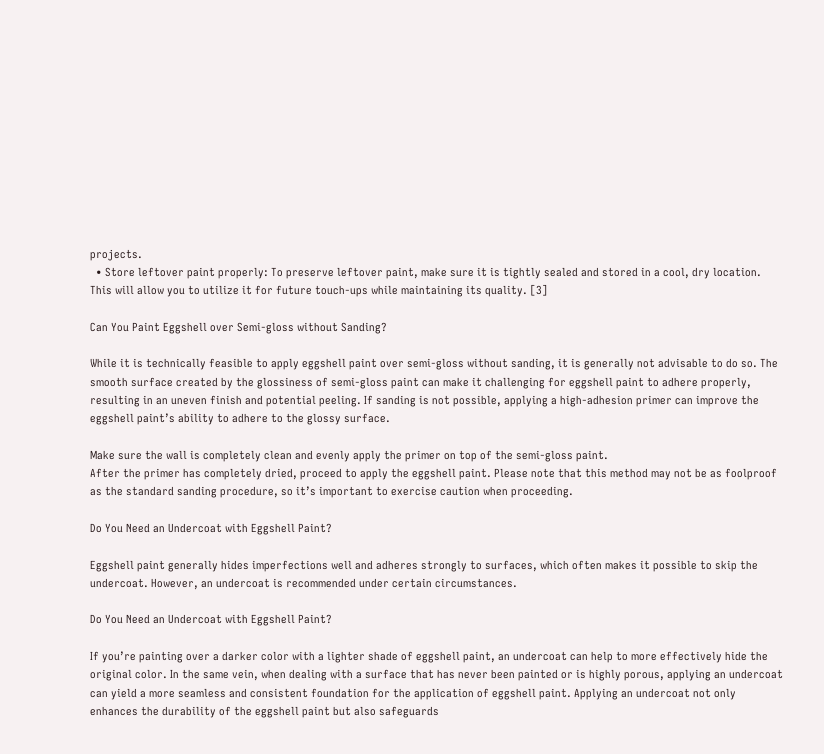projects.
  • Store leftover paint properly: To preserve leftover paint, make sure it is tightly sealed and stored in a cool, dry location. This will allow you to utilize it for future touch-ups while maintaining its quality. [3]

Can You Paint Eggshell over Semi-gloss without Sanding?

While it is technically feasible to apply eggshell paint over semi-gloss without sanding, it is generally not advisable to do so. The smooth surface created by the glossiness of semi-gloss paint can make it challenging for eggshell paint to adhere properly, resulting in an uneven finish and potential peeling. If sanding is not possible, applying a high-adhesion primer can improve the eggshell paint’s ability to adhere to the glossy surface.

Make sure the wall is completely clean and evenly apply the primer on top of the semi-gloss paint.
After the primer has completely dried, proceed to apply the eggshell paint. Please note that this method may not be as foolproof as the standard sanding procedure, so it’s important to exercise caution when proceeding.

Do You Need an Undercoat with Eggshell Paint?

Eggshell paint generally hides imperfections well and adheres strongly to surfaces, which often makes it possible to skip the undercoat. However, an undercoat is recommended under certain circumstances.

Do You Need an Undercoat with Eggshell Paint?

If you’re painting over a darker color with a lighter shade of eggshell paint, an undercoat can help to more effectively hide the original color. In the same vein, when dealing with a surface that has never been painted or is highly porous, applying an undercoat can yield a more seamless and consistent foundation for the application of eggshell paint. Applying an undercoat not only enhances the durability of the eggshell paint but also safeguards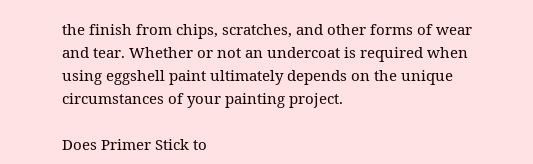the finish from chips, scratches, and other forms of wear and tear. Whether or not an undercoat is required when using eggshell paint ultimately depends on the unique circumstances of your painting project.

Does Primer Stick to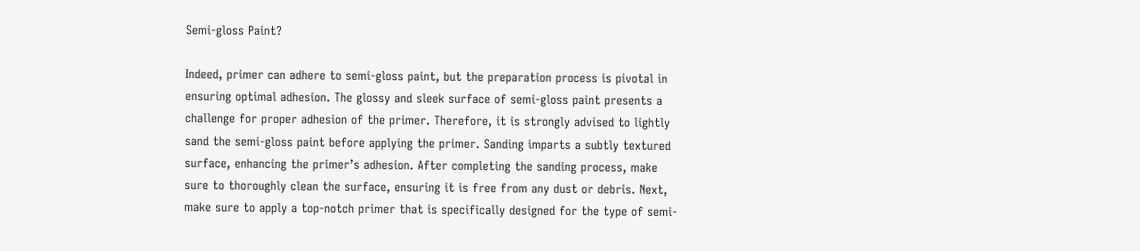Semi-gloss Paint?

Indeed, primer can adhere to semi-gloss paint, but the preparation process is pivotal in ensuring optimal adhesion. The glossy and sleek surface of semi-gloss paint presents a challenge for proper adhesion of the primer. Therefore, it is strongly advised to lightly sand the semi-gloss paint before applying the primer. Sanding imparts a subtly textured surface, enhancing the primer’s adhesion. After completing the sanding process, make sure to thoroughly clean the surface, ensuring it is free from any dust or debris. Next, make sure to apply a top-notch primer that is specifically designed for the type of semi-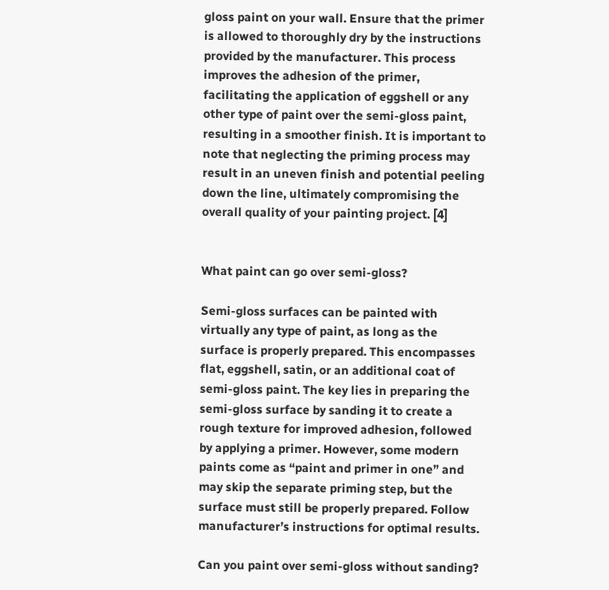gloss paint on your wall. Ensure that the primer is allowed to thoroughly dry by the instructions provided by the manufacturer. This process improves the adhesion of the primer, facilitating the application of eggshell or any other type of paint over the semi-gloss paint, resulting in a smoother finish. It is important to note that neglecting the priming process may result in an uneven finish and potential peeling down the line, ultimately compromising the overall quality of your painting project. [4]


What paint can go over semi-gloss?

Semi-gloss surfaces can be painted with virtually any type of paint, as long as the surface is properly prepared. This encompasses flat, eggshell, satin, or an additional coat of semi-gloss paint. The key lies in preparing the semi-gloss surface by sanding it to create a rough texture for improved adhesion, followed by applying a primer. However, some modern paints come as “paint and primer in one” and may skip the separate priming step, but the surface must still be properly prepared. Follow manufacturer’s instructions for optimal results.

Can you paint over semi-gloss without sanding?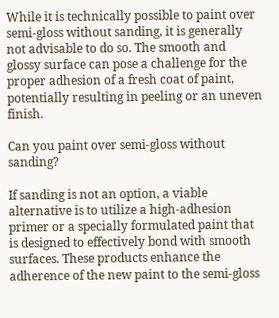While it is technically possible to paint over semi-gloss without sanding, it is generally not advisable to do so. The smooth and glossy surface can pose a challenge for the proper adhesion of a fresh coat of paint, potentially resulting in peeling or an uneven finish.

Can you paint over semi-gloss without sanding?

If sanding is not an option, a viable alternative is to utilize a high-adhesion primer or a specially formulated paint that is designed to effectively bond with smooth surfaces. These products enhance the adherence of the new paint to the semi-gloss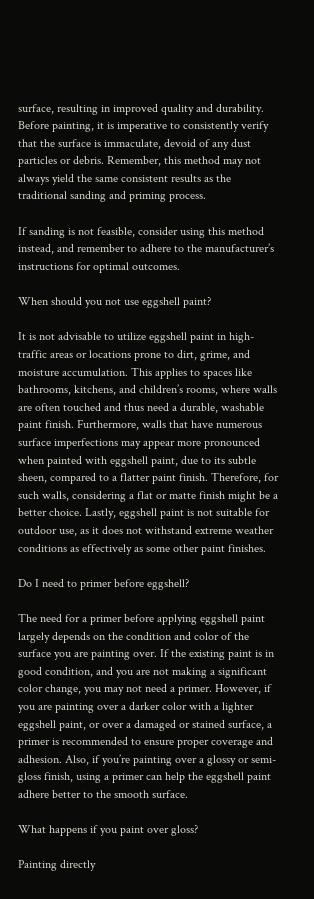surface, resulting in improved quality and durability. Before painting, it is imperative to consistently verify that the surface is immaculate, devoid of any dust particles or debris. Remember, this method may not always yield the same consistent results as the traditional sanding and priming process.

If sanding is not feasible, consider using this method instead, and remember to adhere to the manufacturer’s instructions for optimal outcomes.

When should you not use eggshell paint?

It is not advisable to utilize eggshell paint in high-traffic areas or locations prone to dirt, grime, and moisture accumulation. This applies to spaces like bathrooms, kitchens, and children’s rooms, where walls are often touched and thus need a durable, washable paint finish. Furthermore, walls that have numerous surface imperfections may appear more pronounced when painted with eggshell paint, due to its subtle sheen, compared to a flatter paint finish. Therefore, for such walls, considering a flat or matte finish might be a better choice. Lastly, eggshell paint is not suitable for outdoor use, as it does not withstand extreme weather conditions as effectively as some other paint finishes.

Do I need to primer before eggshell?

The need for a primer before applying eggshell paint largely depends on the condition and color of the surface you are painting over. If the existing paint is in good condition, and you are not making a significant color change, you may not need a primer. However, if you are painting over a darker color with a lighter eggshell paint, or over a damaged or stained surface, a primer is recommended to ensure proper coverage and adhesion. Also, if you’re painting over a glossy or semi-gloss finish, using a primer can help the eggshell paint adhere better to the smooth surface.

What happens if you paint over gloss?

Painting directly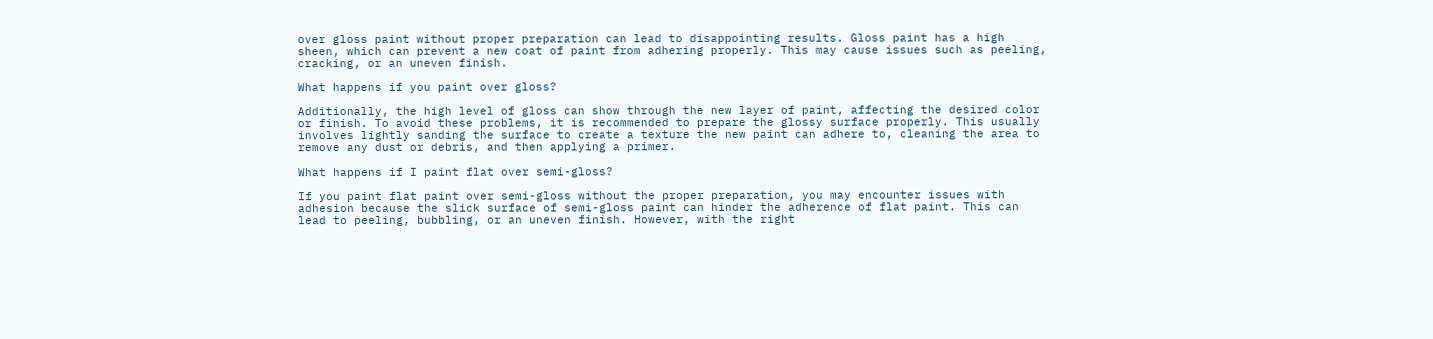over gloss paint without proper preparation can lead to disappointing results. Gloss paint has a high sheen, which can prevent a new coat of paint from adhering properly. This may cause issues such as peeling, cracking, or an uneven finish.

What happens if you paint over gloss?

Additionally, the high level of gloss can show through the new layer of paint, affecting the desired color or finish. To avoid these problems, it is recommended to prepare the glossy surface properly. This usually involves lightly sanding the surface to create a texture the new paint can adhere to, cleaning the area to remove any dust or debris, and then applying a primer.

What happens if I paint flat over semi-gloss?

If you paint flat paint over semi-gloss without the proper preparation, you may encounter issues with adhesion because the slick surface of semi-gloss paint can hinder the adherence of flat paint. This can lead to peeling, bubbling, or an uneven finish. However, with the right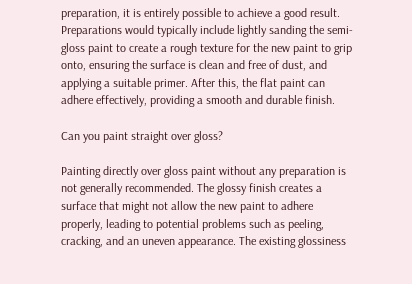preparation, it is entirely possible to achieve a good result. Preparations would typically include lightly sanding the semi-gloss paint to create a rough texture for the new paint to grip onto, ensuring the surface is clean and free of dust, and applying a suitable primer. After this, the flat paint can adhere effectively, providing a smooth and durable finish.

Can you paint straight over gloss?

Painting directly over gloss paint without any preparation is not generally recommended. The glossy finish creates a surface that might not allow the new paint to adhere properly, leading to potential problems such as peeling, cracking, and an uneven appearance. The existing glossiness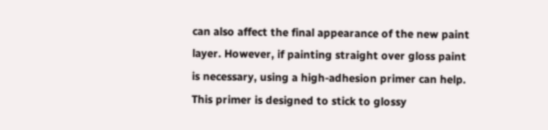can also affect the final appearance of the new paint layer. However, if painting straight over gloss paint is necessary, using a high-adhesion primer can help. This primer is designed to stick to glossy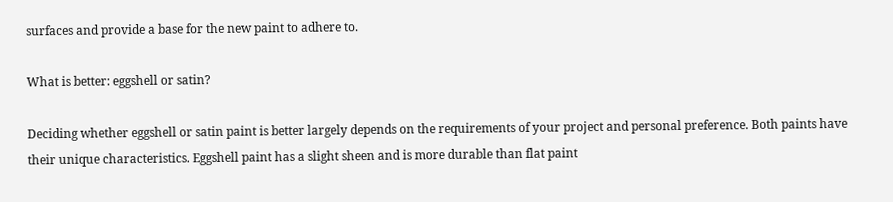surfaces and provide a base for the new paint to adhere to.

What is better: eggshell or satin?

Deciding whether eggshell or satin paint is better largely depends on the requirements of your project and personal preference. Both paints have their unique characteristics. Eggshell paint has a slight sheen and is more durable than flat paint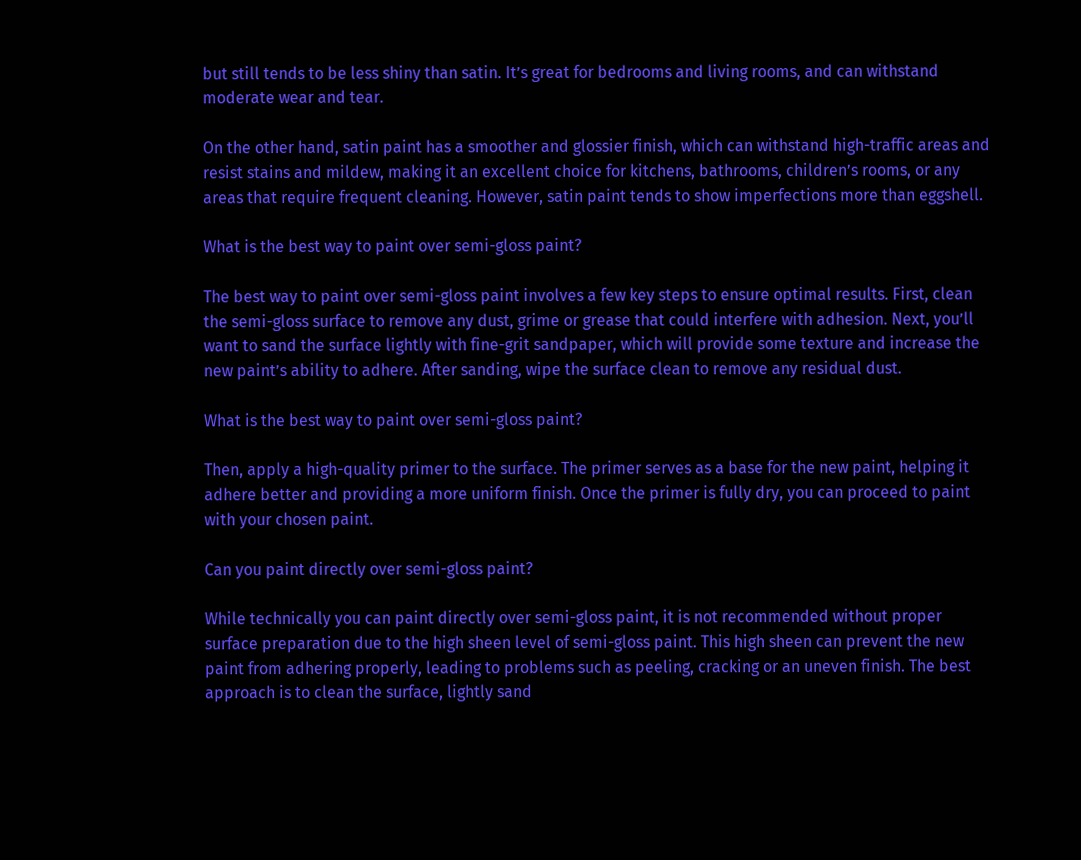but still tends to be less shiny than satin. It’s great for bedrooms and living rooms, and can withstand moderate wear and tear.

On the other hand, satin paint has a smoother and glossier finish, which can withstand high-traffic areas and resist stains and mildew, making it an excellent choice for kitchens, bathrooms, children’s rooms, or any areas that require frequent cleaning. However, satin paint tends to show imperfections more than eggshell.

What is the best way to paint over semi-gloss paint?

The best way to paint over semi-gloss paint involves a few key steps to ensure optimal results. First, clean the semi-gloss surface to remove any dust, grime or grease that could interfere with adhesion. Next, you’ll want to sand the surface lightly with fine-grit sandpaper, which will provide some texture and increase the new paint’s ability to adhere. After sanding, wipe the surface clean to remove any residual dust.

What is the best way to paint over semi-gloss paint?

Then, apply a high-quality primer to the surface. The primer serves as a base for the new paint, helping it adhere better and providing a more uniform finish. Once the primer is fully dry, you can proceed to paint with your chosen paint.

Can you paint directly over semi-gloss paint?

While technically you can paint directly over semi-gloss paint, it is not recommended without proper surface preparation due to the high sheen level of semi-gloss paint. This high sheen can prevent the new paint from adhering properly, leading to problems such as peeling, cracking or an uneven finish. The best approach is to clean the surface, lightly sand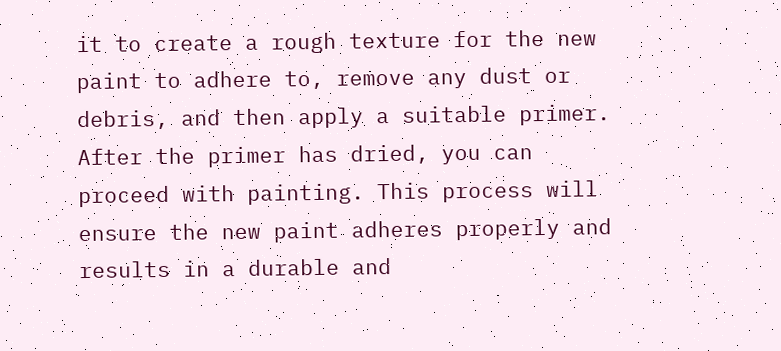it to create a rough texture for the new paint to adhere to, remove any dust or debris, and then apply a suitable primer. After the primer has dried, you can proceed with painting. This process will ensure the new paint adheres properly and results in a durable and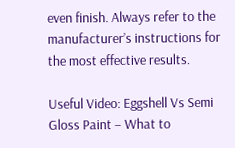even finish. Always refer to the manufacturer’s instructions for the most effective results.

Useful Video: Eggshell Vs Semi Gloss Paint – What to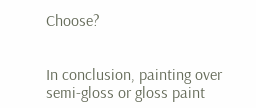Choose?


In conclusion, painting over semi-gloss or gloss paint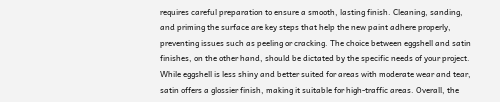requires careful preparation to ensure a smooth, lasting finish. Cleaning, sanding, and priming the surface are key steps that help the new paint adhere properly, preventing issues such as peeling or cracking. The choice between eggshell and satin finishes, on the other hand, should be dictated by the specific needs of your project. While eggshell is less shiny and better suited for areas with moderate wear and tear, satin offers a glossier finish, making it suitable for high-traffic areas. Overall, the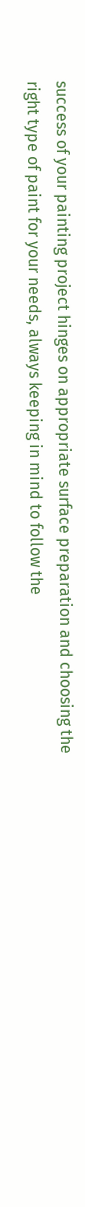success of your painting project hinges on appropriate surface preparation and choosing the right type of paint for your needs, always keeping in mind to follow the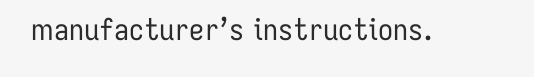manufacturer’s instructions.